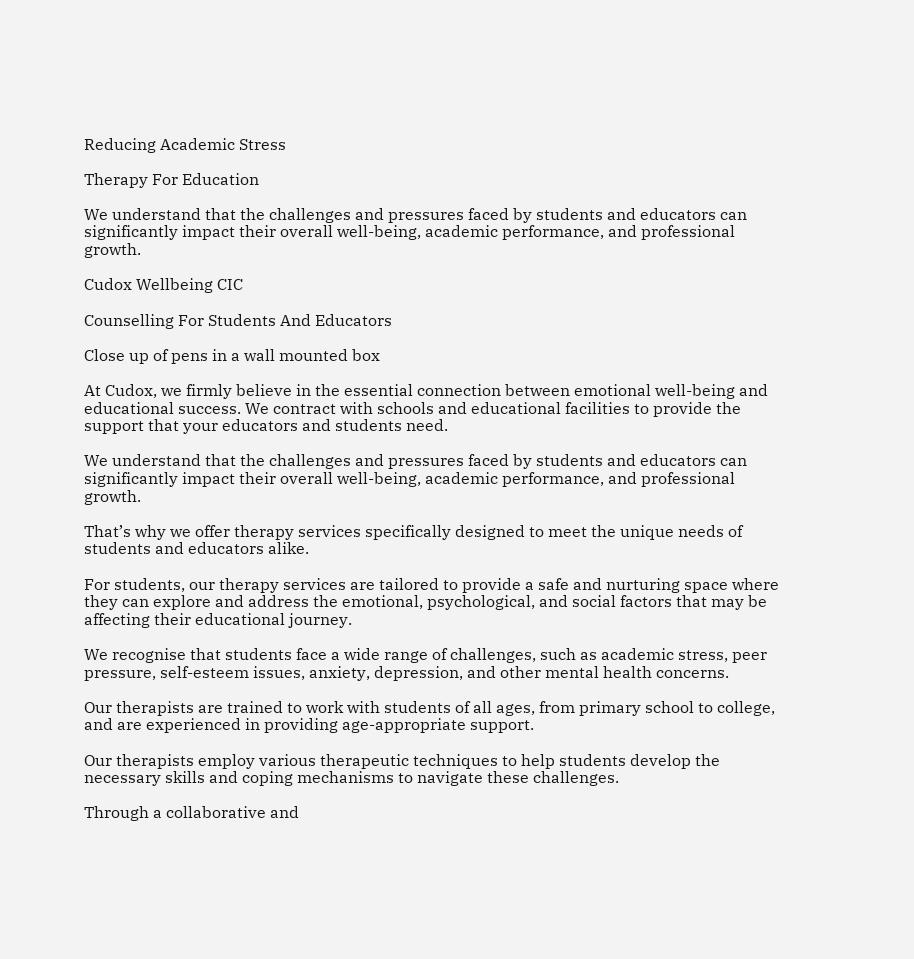Reducing Academic Stress

Therapy For Education

We understand that the challenges and pressures faced by students and educators can significantly impact their overall well-being, academic performance, and professional growth.

Cudox Wellbeing CIC

Counselling For Students And Educators

Close up of pens in a wall mounted box

At Cudox, we firmly believe in the essential connection between emotional well-being and educational success. We contract with schools and educational facilities to provide the support that your educators and students need.

We understand that the challenges and pressures faced by students and educators can significantly impact their overall well-being, academic performance, and professional growth.

That’s why we offer therapy services specifically designed to meet the unique needs of students and educators alike.

For students, our therapy services are tailored to provide a safe and nurturing space where they can explore and address the emotional, psychological, and social factors that may be affecting their educational journey.

We recognise that students face a wide range of challenges, such as academic stress, peer pressure, self-esteem issues, anxiety, depression, and other mental health concerns.

Our therapists are trained to work with students of all ages, from primary school to college, and are experienced in providing age-appropriate support.

Our therapists employ various therapeutic techniques to help students develop the necessary skills and coping mechanisms to navigate these challenges.

Through a collaborative and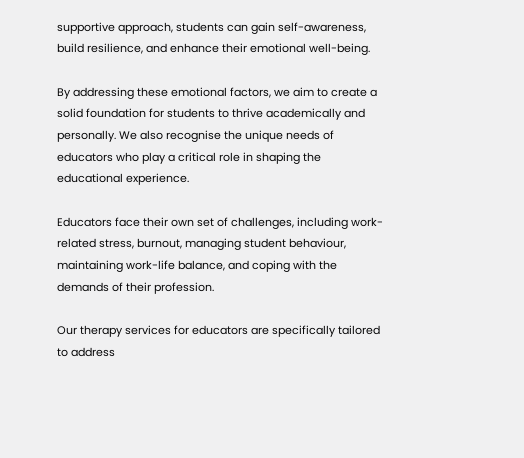supportive approach, students can gain self-awareness, build resilience, and enhance their emotional well-being.

By addressing these emotional factors, we aim to create a solid foundation for students to thrive academically and personally. We also recognise the unique needs of educators who play a critical role in shaping the educational experience.

Educators face their own set of challenges, including work-related stress, burnout, managing student behaviour, maintaining work-life balance, and coping with the demands of their profession.

Our therapy services for educators are specifically tailored to address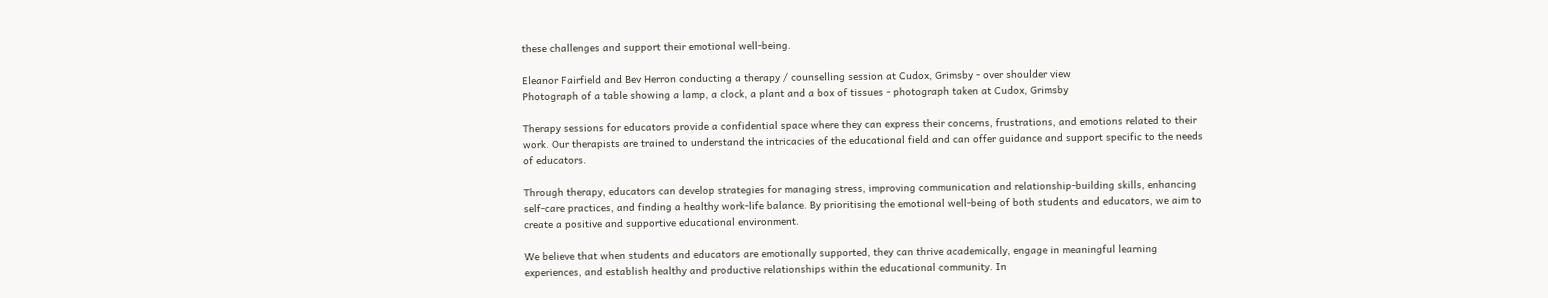these challenges and support their emotional well-being.

Eleanor Fairfield and Bev Herron conducting a therapy / counselling session at Cudox, Grimsby - over shoulder view
Photograph of a table showing a lamp, a clock, a plant and a box of tissues - photograph taken at Cudox, Grimsby

Therapy sessions for educators provide a confidential space where they can express their concerns, frustrations, and emotions related to their work. Our therapists are trained to understand the intricacies of the educational field and can offer guidance and support specific to the needs of educators.

Through therapy, educators can develop strategies for managing stress, improving communication and relationship-building skills, enhancing self-care practices, and finding a healthy work-life balance. By prioritising the emotional well-being of both students and educators, we aim to create a positive and supportive educational environment.

We believe that when students and educators are emotionally supported, they can thrive academically, engage in meaningful learning experiences, and establish healthy and productive relationships within the educational community. In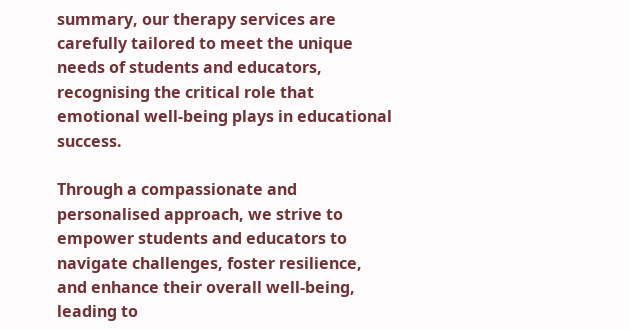summary, our therapy services are carefully tailored to meet the unique needs of students and educators, recognising the critical role that emotional well-being plays in educational success.

Through a compassionate and personalised approach, we strive to empower students and educators to navigate challenges, foster resilience, and enhance their overall well-being, leading to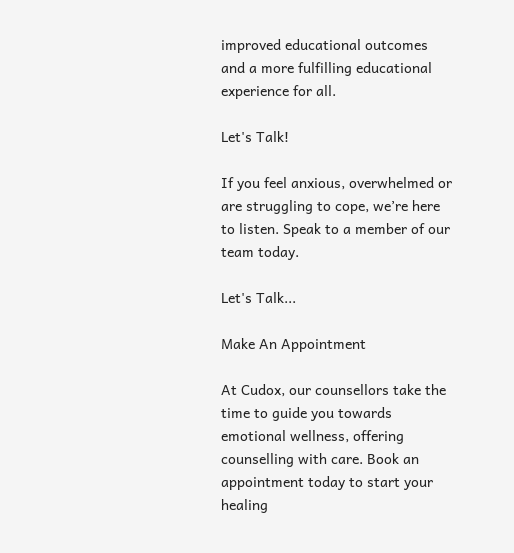improved educational outcomes and a more fulfilling educational experience for all.

Let's Talk!

If you feel anxious, overwhelmed or are struggling to cope, we’re here to listen. Speak to a member of our team today.

Let's Talk...

Make An Appointment

At Cudox, our counsellors take the time to guide you towards emotional wellness, offering counselling with care. Book an appointment today to start your healing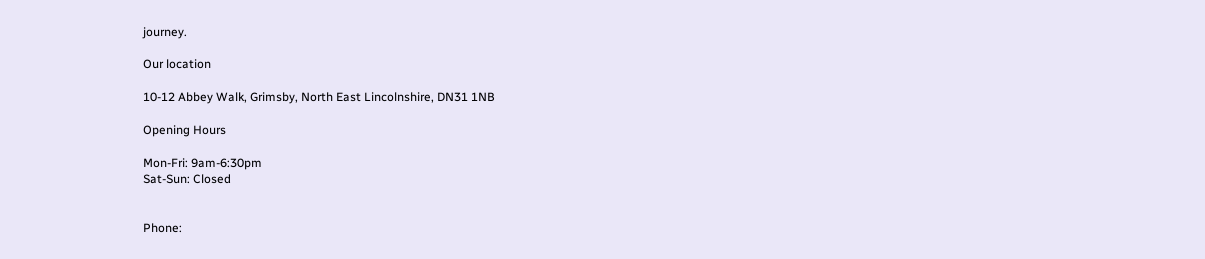journey.

Our location

10-12 Abbey Walk, Grimsby, North East Lincolnshire, DN31 1NB

Opening Hours

Mon-Fri: 9am-6:30pm
Sat-Sun: Closed


Phone: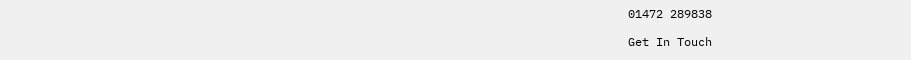01472 289838

Get In Touch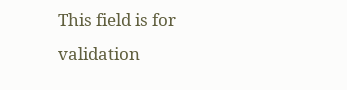This field is for validation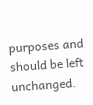purposes and should be left unchanged.